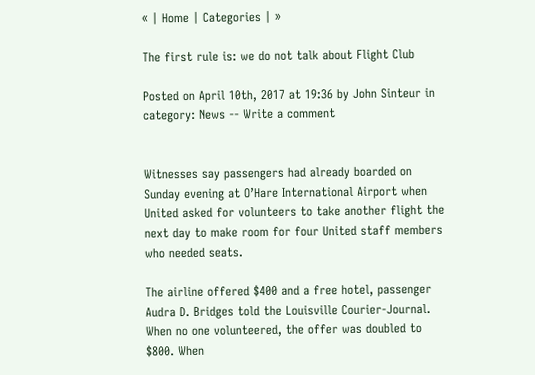« | Home | Categories | »

The first rule is: we do not talk about Flight Club

Posted on April 10th, 2017 at 19:36 by John Sinteur in category: News -- Write a comment


Witnesses say passengers had already boarded on Sunday evening at O’Hare International Airport when United asked for volunteers to take another flight the next day to make room for four United staff members who needed seats.

The airline offered $400 and a free hotel, passenger Audra D. Bridges told the Louisville Courier-Journal. When no one volunteered, the offer was doubled to $800. When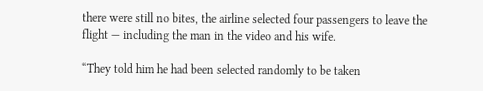there were still no bites, the airline selected four passengers to leave the flight — including the man in the video and his wife.

“They told him he had been selected randomly to be taken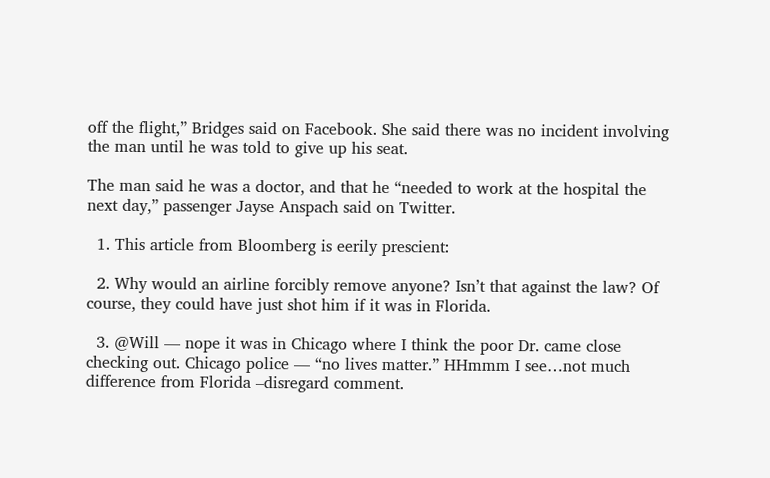off the flight,” Bridges said on Facebook. She said there was no incident involving the man until he was told to give up his seat.

The man said he was a doctor, and that he “needed to work at the hospital the next day,” passenger Jayse Anspach said on Twitter.

  1. This article from Bloomberg is eerily prescient:

  2. Why would an airline forcibly remove anyone? Isn’t that against the law? Of course, they could have just shot him if it was in Florida.

  3. @Will — nope it was in Chicago where I think the poor Dr. came close checking out. Chicago police — “no lives matter.” HHmmm I see…not much difference from Florida –disregard comment.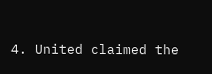4. United claimed the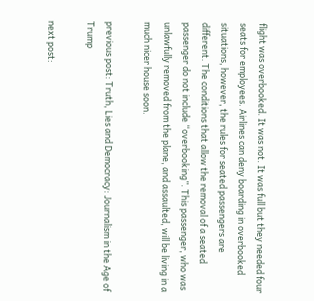flight was overbooked. It was not. It was full but they needed four seats for employees. Airlines can deny boarding in overbooked situations, however, the rules for seated passengers are different. The conditions that allow the removal of a seated passenger do not include “overbooking”. This passenger, who was unlawfully removed from the plane, and assaulted, will be living in a much nicer house soon.

previous post: Truth, Lies and Democracy: Journalism in the Age of Trump

next post: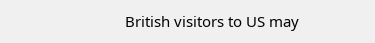British visitors to US may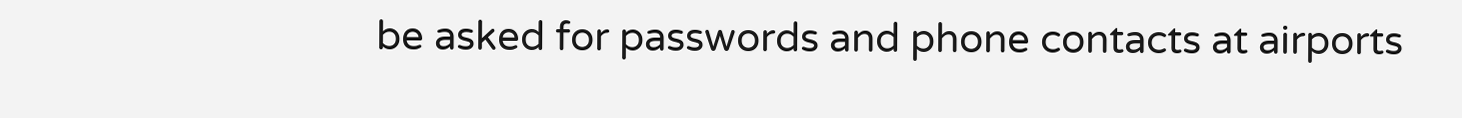be asked for passwords and phone contacts at airports